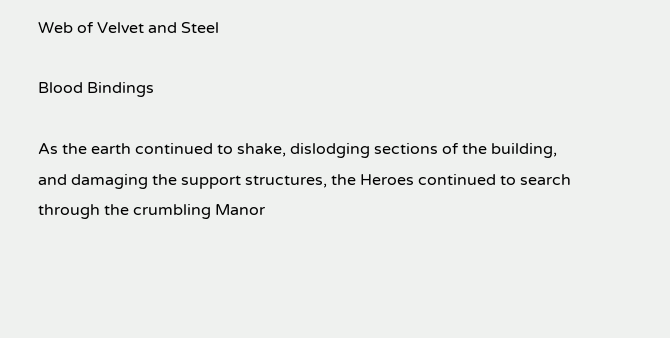Web of Velvet and Steel

Blood Bindings

As the earth continued to shake, dislodging sections of the building, and damaging the support structures, the Heroes continued to search through the crumbling Manor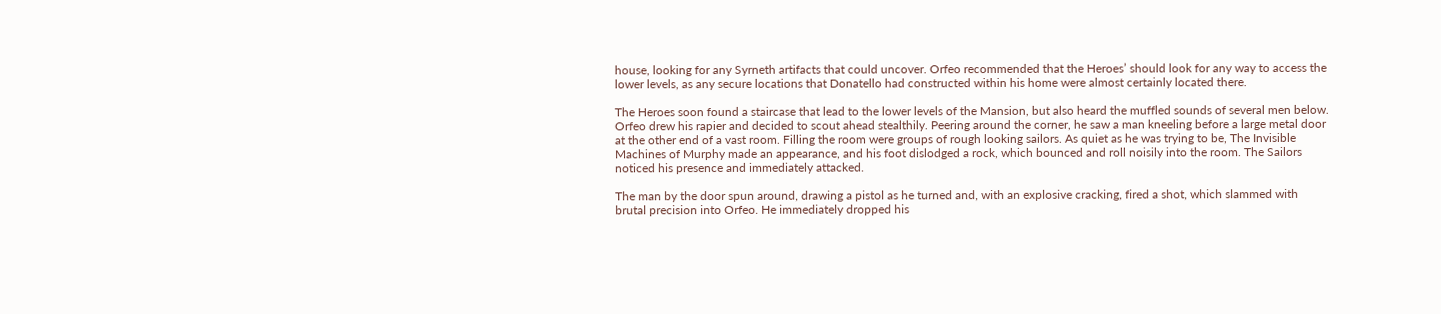house, looking for any Syrneth artifacts that could uncover. Orfeo recommended that the Heroes’ should look for any way to access the lower levels, as any secure locations that Donatello had constructed within his home were almost certainly located there.

The Heroes soon found a staircase that lead to the lower levels of the Mansion, but also heard the muffled sounds of several men below. Orfeo drew his rapier and decided to scout ahead stealthily. Peering around the corner, he saw a man kneeling before a large metal door at the other end of a vast room. Filling the room were groups of rough looking sailors. As quiet as he was trying to be, The Invisible Machines of Murphy made an appearance, and his foot dislodged a rock, which bounced and roll noisily into the room. The Sailors noticed his presence and immediately attacked.

The man by the door spun around, drawing a pistol as he turned and, with an explosive cracking, fired a shot, which slammed with brutal precision into Orfeo. He immediately dropped his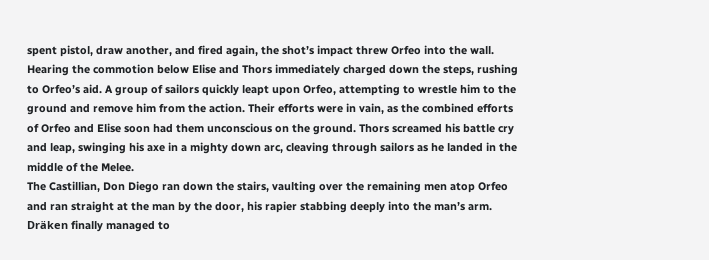spent pistol, draw another, and fired again, the shot’s impact threw Orfeo into the wall. Hearing the commotion below Elise and Thors immediately charged down the steps, rushing to Orfeo’s aid. A group of sailors quickly leapt upon Orfeo, attempting to wrestle him to the ground and remove him from the action. Their efforts were in vain, as the combined efforts of Orfeo and Elise soon had them unconscious on the ground. Thors screamed his battle cry and leap, swinging his axe in a mighty down arc, cleaving through sailors as he landed in the middle of the Melee.
The Castillian, Don Diego ran down the stairs, vaulting over the remaining men atop Orfeo and ran straight at the man by the door, his rapier stabbing deeply into the man’s arm. Dräken finally managed to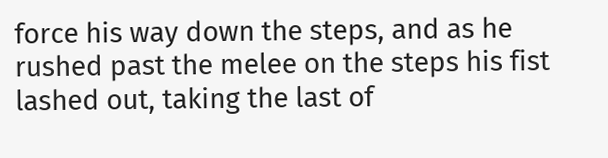force his way down the steps, and as he rushed past the melee on the steps his fist lashed out, taking the last of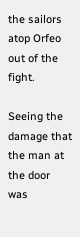the sailors atop Orfeo out of the fight.

Seeing the damage that the man at the door was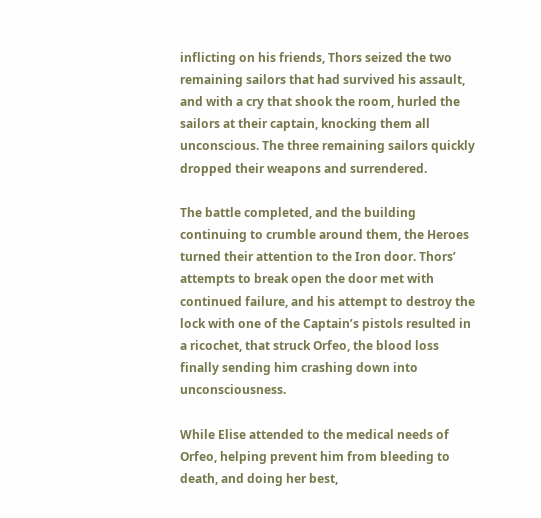inflicting on his friends, Thors seized the two remaining sailors that had survived his assault, and with a cry that shook the room, hurled the sailors at their captain, knocking them all unconscious. The three remaining sailors quickly dropped their weapons and surrendered.

The battle completed, and the building continuing to crumble around them, the Heroes turned their attention to the Iron door. Thors’ attempts to break open the door met with continued failure, and his attempt to destroy the lock with one of the Captain’s pistols resulted in a ricochet, that struck Orfeo, the blood loss finally sending him crashing down into unconsciousness.

While Elise attended to the medical needs of Orfeo, helping prevent him from bleeding to death, and doing her best,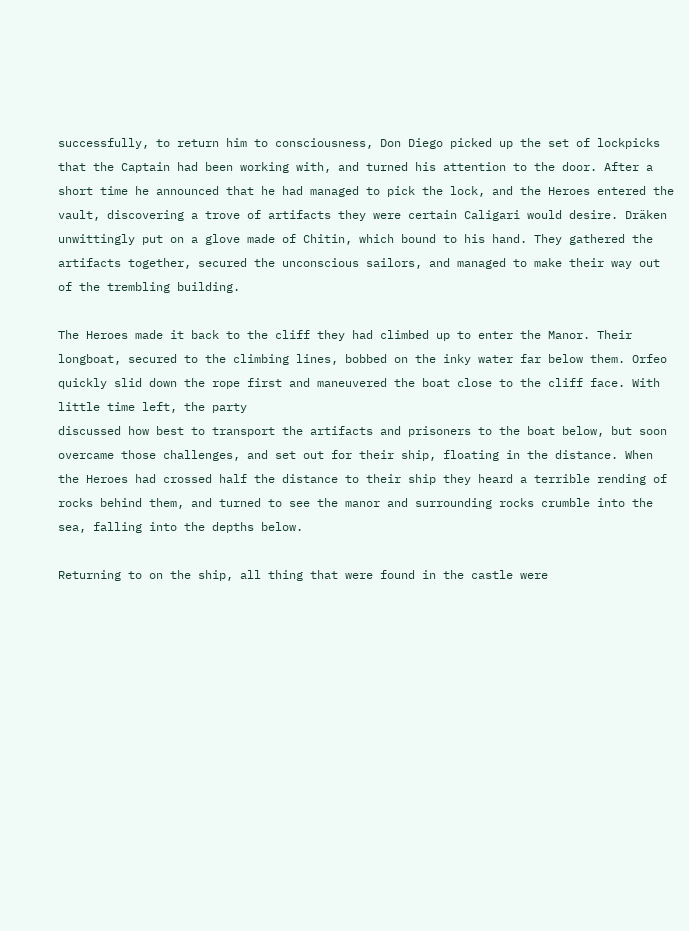successfully, to return him to consciousness, Don Diego picked up the set of lockpicks that the Captain had been working with, and turned his attention to the door. After a short time he announced that he had managed to pick the lock, and the Heroes entered the vault, discovering a trove of artifacts they were certain Caligari would desire. Dräken unwittingly put on a glove made of Chitin, which bound to his hand. They gathered the artifacts together, secured the unconscious sailors, and managed to make their way out of the trembling building.

The Heroes made it back to the cliff they had climbed up to enter the Manor. Their longboat, secured to the climbing lines, bobbed on the inky water far below them. Orfeo quickly slid down the rope first and maneuvered the boat close to the cliff face. With little time left, the party
discussed how best to transport the artifacts and prisoners to the boat below, but soon overcame those challenges, and set out for their ship, floating in the distance. When the Heroes had crossed half the distance to their ship they heard a terrible rending of rocks behind them, and turned to see the manor and surrounding rocks crumble into the sea, falling into the depths below.

Returning to on the ship, all thing that were found in the castle were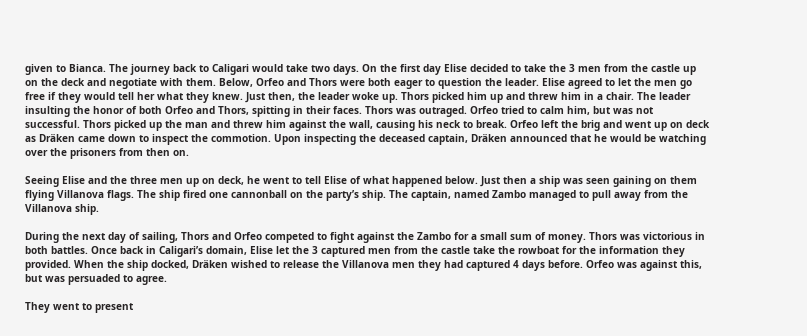given to Bianca. The journey back to Caligari would take two days. On the first day Elise decided to take the 3 men from the castle up on the deck and negotiate with them. Below, Orfeo and Thors were both eager to question the leader. Elise agreed to let the men go free if they would tell her what they knew. Just then, the leader woke up. Thors picked him up and threw him in a chair. The leader insulting the honor of both Orfeo and Thors, spitting in their faces. Thors was outraged. Orfeo tried to calm him, but was not successful. Thors picked up the man and threw him against the wall, causing his neck to break. Orfeo left the brig and went up on deck as Dräken came down to inspect the commotion. Upon inspecting the deceased captain, Dräken announced that he would be watching over the prisoners from then on.

Seeing Elise and the three men up on deck, he went to tell Elise of what happened below. Just then a ship was seen gaining on them flying Villanova flags. The ship fired one cannonball on the party’s ship. The captain, named Zambo managed to pull away from the Villanova ship.

During the next day of sailing, Thors and Orfeo competed to fight against the Zambo for a small sum of money. Thors was victorious in both battles. Once back in Caligari’s domain, Elise let the 3 captured men from the castle take the rowboat for the information they provided. When the ship docked, Dräken wished to release the Villanova men they had captured 4 days before. Orfeo was against this, but was persuaded to agree.

They went to present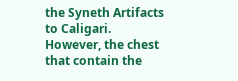the Syneth Artifacts to Caligari. However, the chest that contain the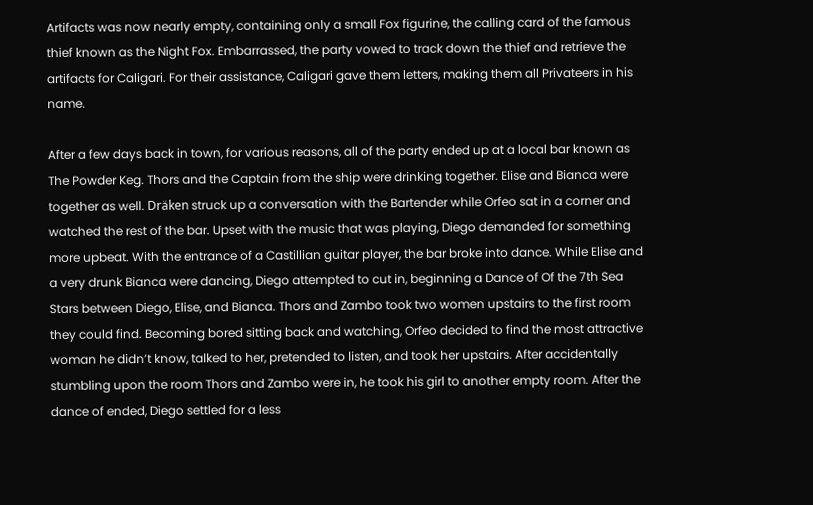Artifacts was now nearly empty, containing only a small Fox figurine, the calling card of the famous thief known as the Night Fox. Embarrassed, the party vowed to track down the thief and retrieve the artifacts for Caligari. For their assistance, Caligari gave them letters, making them all Privateers in his name.

After a few days back in town, for various reasons, all of the party ended up at a local bar known as The Powder Keg. Thors and the Captain from the ship were drinking together. Elise and Bianca were together as well. Dräken struck up a conversation with the Bartender while Orfeo sat in a corner and watched the rest of the bar. Upset with the music that was playing, Diego demanded for something more upbeat. With the entrance of a Castillian guitar player, the bar broke into dance. While Elise and a very drunk Bianca were dancing, Diego attempted to cut in, beginning a Dance of Of the 7th Sea Stars between Diego, Elise, and Bianca. Thors and Zambo took two women upstairs to the first room they could find. Becoming bored sitting back and watching, Orfeo decided to find the most attractive woman he didn’t know, talked to her, pretended to listen, and took her upstairs. After accidentally stumbling upon the room Thors and Zambo were in, he took his girl to another empty room. After the dance of ended, Diego settled for a less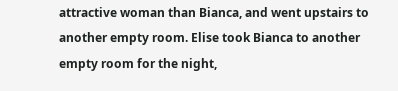attractive woman than Bianca, and went upstairs to another empty room. Elise took Bianca to another empty room for the night,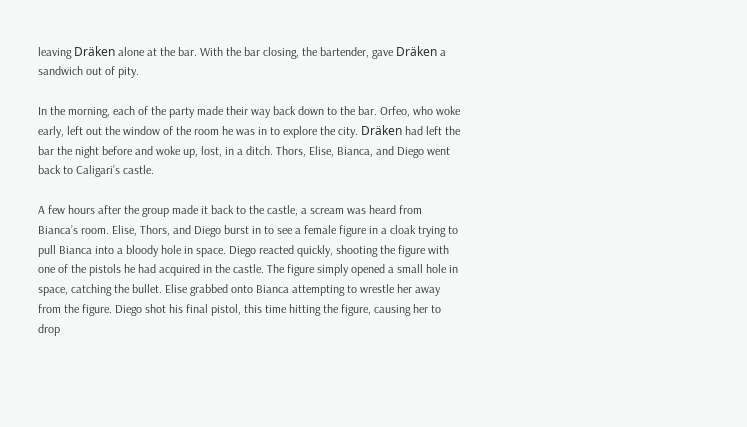leaving Dräken alone at the bar. With the bar closing, the bartender, gave Dräken a sandwich out of pity.

In the morning, each of the party made their way back down to the bar. Orfeo, who woke early, left out the window of the room he was in to explore the city. Dräken had left the bar the night before and woke up, lost, in a ditch. Thors, Elise, Bianca, and Diego went back to Caligari’s castle.

A few hours after the group made it back to the castle, a scream was heard from Bianca’s room. Elise, Thors, and Diego burst in to see a female figure in a cloak trying to pull Bianca into a bloody hole in space. Diego reacted quickly, shooting the figure with one of the pistols he had acquired in the castle. The figure simply opened a small hole in space, catching the bullet. Elise grabbed onto Bianca attempting to wrestle her away from the figure. Diego shot his final pistol, this time hitting the figure, causing her to drop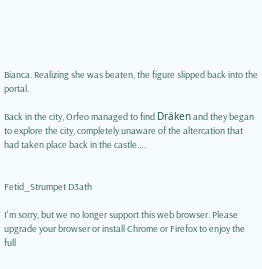Bianca. Realizing she was beaten, the figure slipped back into the portal.

Back in the city, Orfeo managed to find Dräken and they began to explore the city, completely unaware of the altercation that had taken place back in the castle….


Fetid_Strumpet D3ath

I'm sorry, but we no longer support this web browser. Please upgrade your browser or install Chrome or Firefox to enjoy the full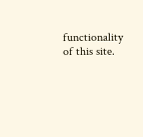functionality of this site.